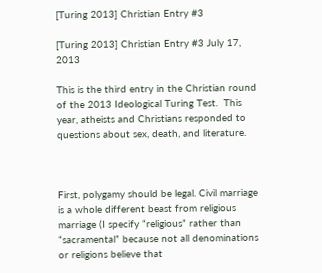[Turing 2013] Christian Entry #3

[Turing 2013] Christian Entry #3 July 17, 2013

This is the third entry in the Christian round of the 2013 Ideological Turing Test.  This year, atheists and Christians responded to questions about sex, death, and literature.



First, polygamy should be legal. Civil marriage is a whole different beast from religious marriage (I specify “religious” rather than “sacramental” because not all denominations or religions believe that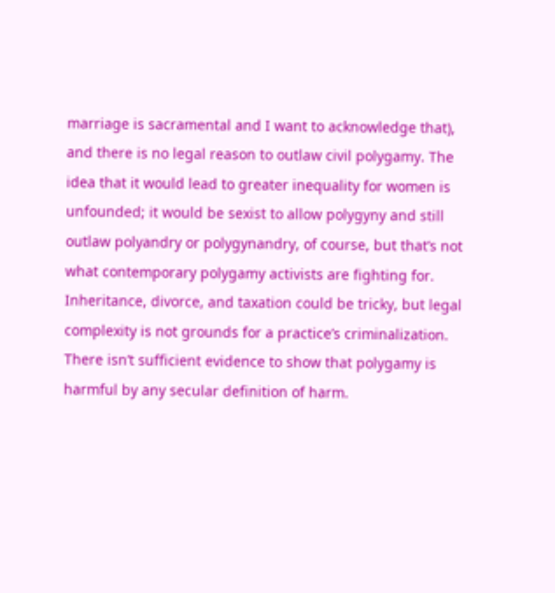marriage is sacramental and I want to acknowledge that), and there is no legal reason to outlaw civil polygamy. The idea that it would lead to greater inequality for women is unfounded; it would be sexist to allow polygyny and still outlaw polyandry or polygynandry, of course, but that’s not what contemporary polygamy activists are fighting for. Inheritance, divorce, and taxation could be tricky, but legal complexity is not grounds for a practice’s criminalization. There isn’t sufficient evidence to show that polygamy is harmful by any secular definition of harm.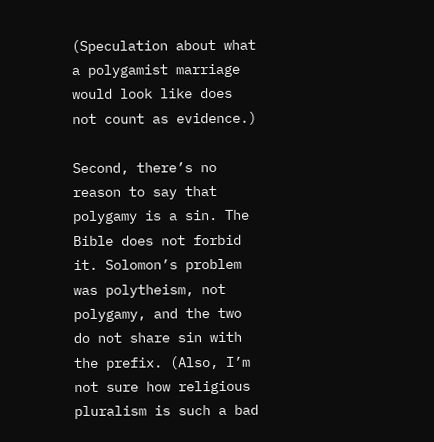(Speculation about what a polygamist marriage would look like does not count as evidence.)

Second, there’s no reason to say that polygamy is a sin. The Bible does not forbid it. Solomon’s problem was polytheism, not polygamy, and the two do not share sin with the prefix. (Also, I’m not sure how religious pluralism is such a bad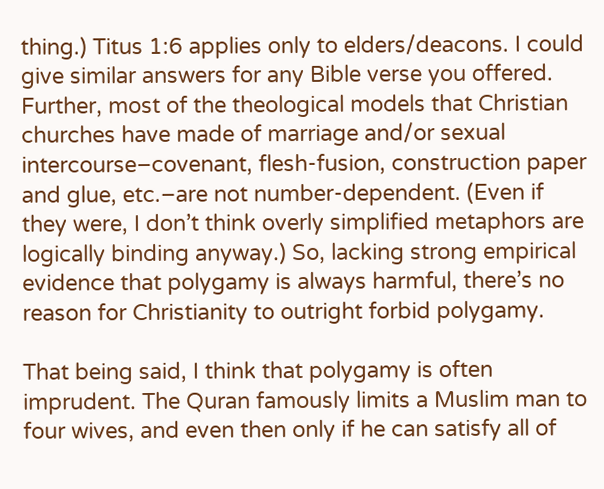thing.) Titus 1:6 applies only to elders/deacons. I could give similar answers for any Bible verse you offered. Further, most of the theological models that Christian churches have made of marriage and/or sexual intercourse–covenant, flesh-fusion, construction paper and glue, etc.–are not number-dependent. (Even if they were, I don’t think overly simplified metaphors are logically binding anyway.) So, lacking strong empirical evidence that polygamy is always harmful, there’s no reason for Christianity to outright forbid polygamy.

That being said, I think that polygamy is often imprudent. The Quran famously limits a Muslim man to four wives, and even then only if he can satisfy all of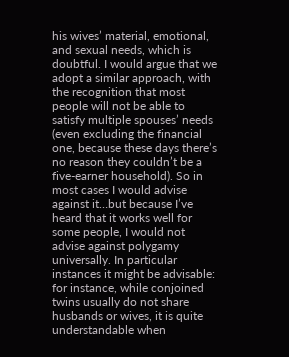his wives’ material, emotional, and sexual needs, which is doubtful. I would argue that we adopt a similar approach, with the recognition that most people will not be able to satisfy multiple spouses’ needs (even excluding the financial one, because these days there’s no reason they couldn’t be a five-earner household). So in most cases I would advise against it…but because I’ve heard that it works well for some people, I would not advise against polygamy universally. In particular instances it might be advisable: for instance, while conjoined twins usually do not share husbands or wives, it is quite understandable when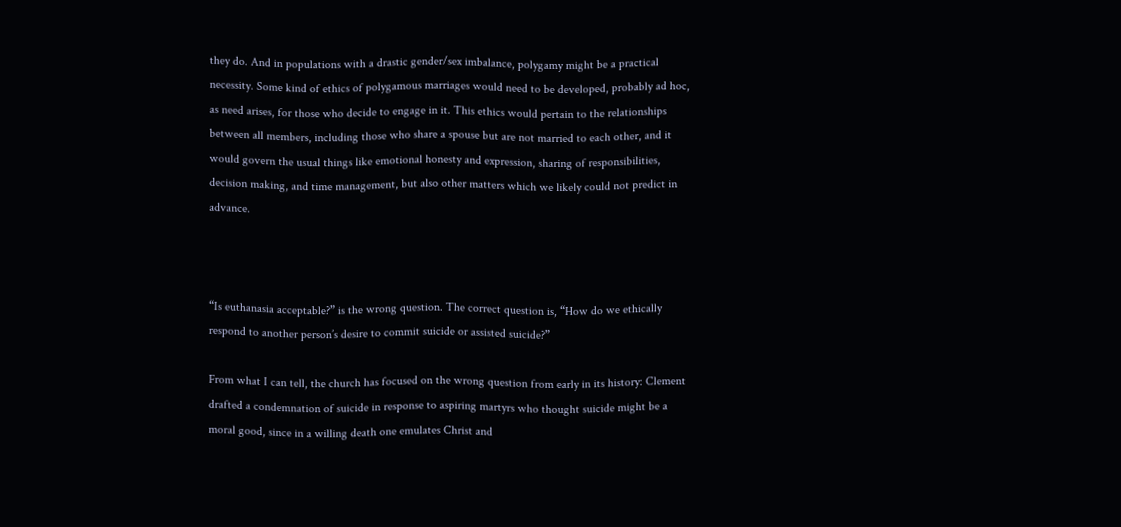they do. And in populations with a drastic gender/sex imbalance, polygamy might be a practical necessity. Some kind of ethics of polygamous marriages would need to be developed, probably ad hoc, as need arises, for those who decide to engage in it. This ethics would pertain to the relationships between all members, including those who share a spouse but are not married to each other, and it would govern the usual things like emotional honesty and expression, sharing of responsibilities, decision making, and time management, but also other matters which we likely could not predict in advance.



“Is euthanasia acceptable?” is the wrong question. The correct question is, “How do we ethically respond to another person’s desire to commit suicide or assisted suicide?”

From what I can tell, the church has focused on the wrong question from early in its history: Clement drafted a condemnation of suicide in response to aspiring martyrs who thought suicide might be a moral good, since in a willing death one emulates Christ and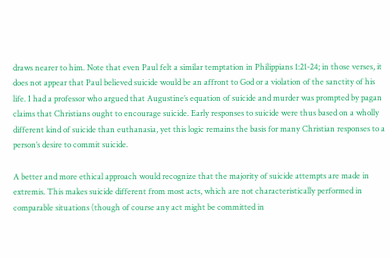draws nearer to him. Note that even Paul felt a similar temptation in Philippians 1:21-24; in those verses, it does not appear that Paul believed suicide would be an affront to God or a violation of the sanctity of his life. I had a professor who argued that Augustine’s equation of suicide and murder was prompted by pagan claims that Christians ought to encourage suicide. Early responses to suicide were thus based on a wholly different kind of suicide than euthanasia, yet this logic remains the basis for many Christian responses to a person’s desire to commit suicide.

A better and more ethical approach would recognize that the majority of suicide attempts are made in extremis. This makes suicide different from most acts, which are not characteristically performed in comparable situations (though of course any act might be committed in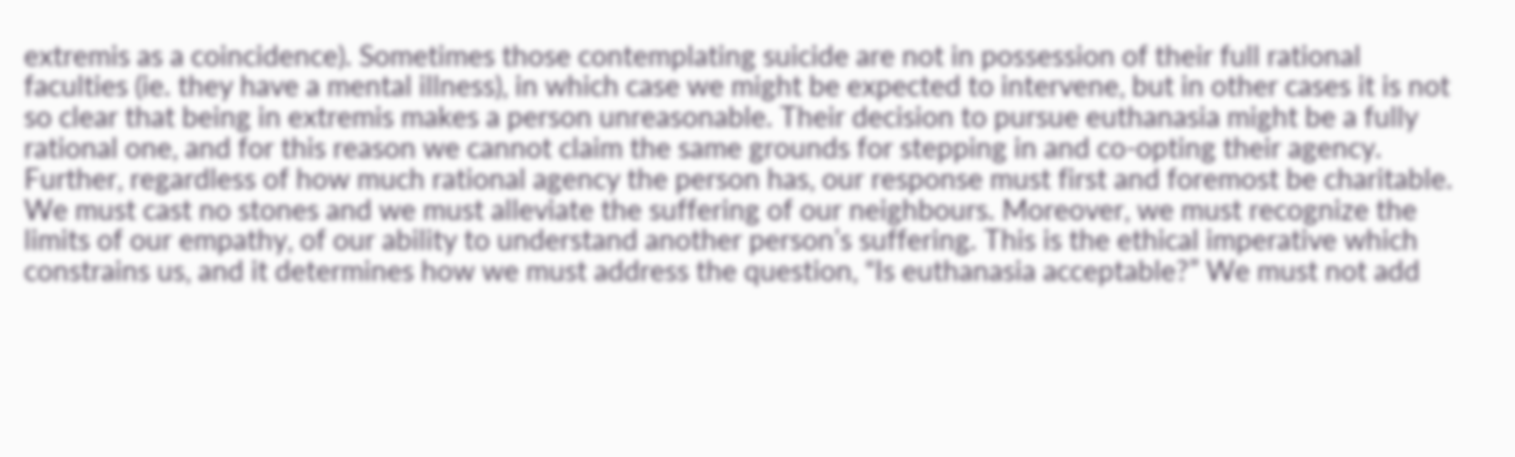extremis as a coincidence). Sometimes those contemplating suicide are not in possession of their full rational faculties (ie. they have a mental illness), in which case we might be expected to intervene, but in other cases it is not so clear that being in extremis makes a person unreasonable. Their decision to pursue euthanasia might be a fully rational one, and for this reason we cannot claim the same grounds for stepping in and co-opting their agency. Further, regardless of how much rational agency the person has, our response must first and foremost be charitable. We must cast no stones and we must alleviate the suffering of our neighbours. Moreover, we must recognize the limits of our empathy, of our ability to understand another person’s suffering. This is the ethical imperative which constrains us, and it determines how we must address the question, “Is euthanasia acceptable?” We must not add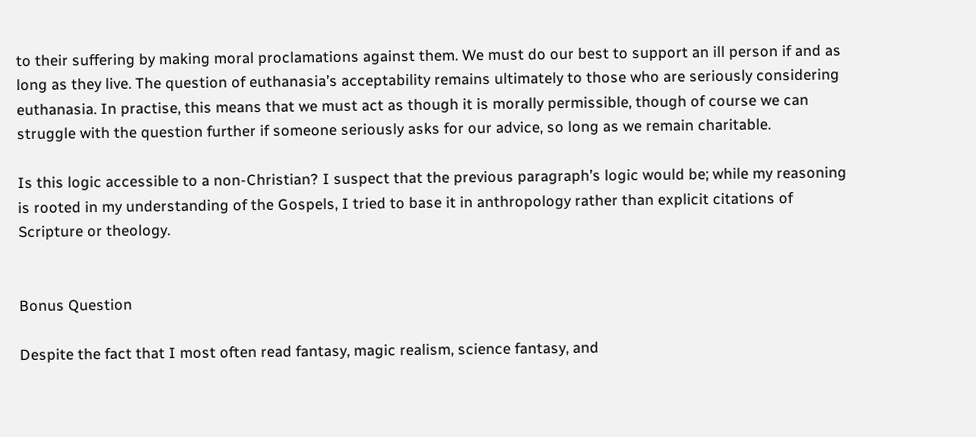to their suffering by making moral proclamations against them. We must do our best to support an ill person if and as long as they live. The question of euthanasia’s acceptability remains ultimately to those who are seriously considering euthanasia. In practise, this means that we must act as though it is morally permissible, though of course we can struggle with the question further if someone seriously asks for our advice, so long as we remain charitable.

Is this logic accessible to a non-Christian? I suspect that the previous paragraph’s logic would be; while my reasoning is rooted in my understanding of the Gospels, I tried to base it in anthropology rather than explicit citations of Scripture or theology.


Bonus Question

Despite the fact that I most often read fantasy, magic realism, science fantasy, and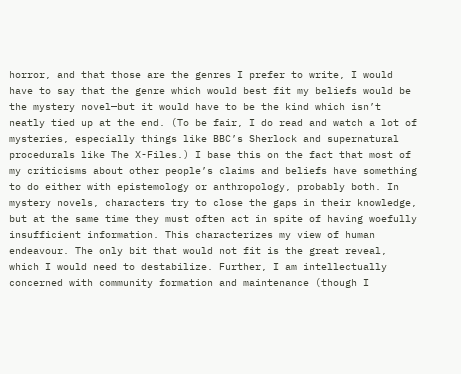horror, and that those are the genres I prefer to write, I would have to say that the genre which would best fit my beliefs would be the mystery novel—but it would have to be the kind which isn’t neatly tied up at the end. (To be fair, I do read and watch a lot of mysteries, especially things like BBC’s Sherlock and supernatural procedurals like The X-Files.) I base this on the fact that most of my criticisms about other people’s claims and beliefs have something to do either with epistemology or anthropology, probably both. In mystery novels, characters try to close the gaps in their knowledge, but at the same time they must often act in spite of having woefully insufficient information. This characterizes my view of human endeavour. The only bit that would not fit is the great reveal, which I would need to destabilize. Further, I am intellectually concerned with community formation and maintenance (though I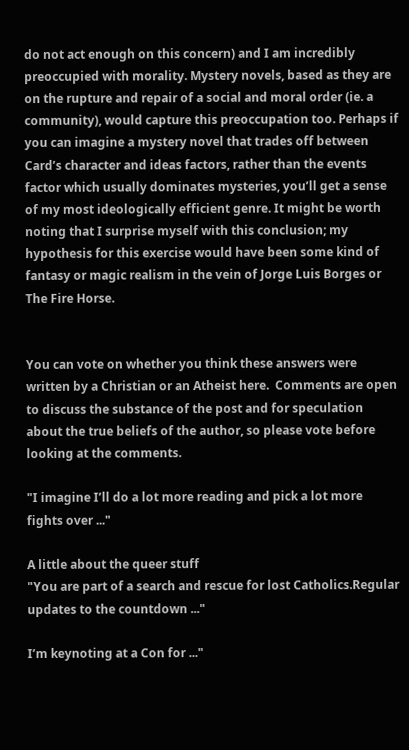do not act enough on this concern) and I am incredibly preoccupied with morality. Mystery novels, based as they are on the rupture and repair of a social and moral order (ie. a community), would capture this preoccupation too. Perhaps if you can imagine a mystery novel that trades off between Card’s character and ideas factors, rather than the events factor which usually dominates mysteries, you’ll get a sense of my most ideologically efficient genre. It might be worth noting that I surprise myself with this conclusion; my hypothesis for this exercise would have been some kind of fantasy or magic realism in the vein of Jorge Luis Borges or The Fire Horse.


You can vote on whether you think these answers were written by a Christian or an Atheist here.  Comments are open to discuss the substance of the post and for speculation about the true beliefs of the author, so please vote before looking at the comments.

"I imagine I’ll do a lot more reading and pick a lot more fights over ..."

A little about the queer stuff
"You are part of a search and rescue for lost Catholics.Regular updates to the countdown ..."

I’m keynoting at a Con for ..."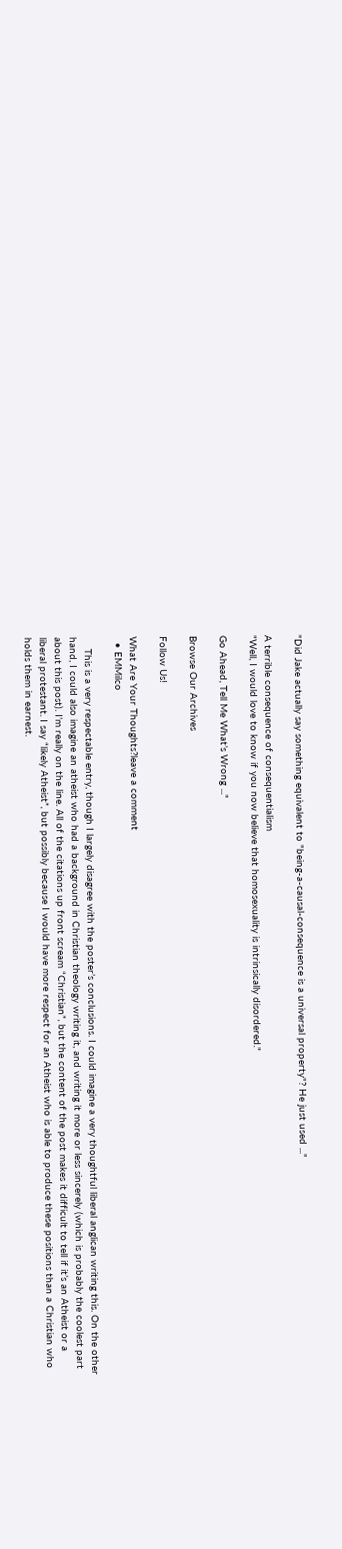"Did Jake actually say something equivalent to "being-a-causal-consequence is a universal property"? He just used ..."

A terrible consequence of consequentialism
"Well, I would love to know if you now believe that homosexuality is intrinsically disordered."

Go Ahead, Tell Me What’s Wrong ..."

Browse Our Archives

Follow Us!

What Are Your Thoughts?leave a comment
  • EMMilco

    This is a very respectable entry, though I largely disagree with the poster’s conclusions. I could imagine a very thoughtful liberal anglican writing this. On the other hand, I could also imagine an atheist who had a background in Christian theology writing it, and writing it more or less sincerely (which is probably the coolest part about this post). I’m really on the line. All of the citations up front scream “Christian”, but the content of the post makes it difficult to tell if it’s an Atheist or a liberal protestant. I say “likely Atheist”, but possibly because I would have more respect for an Atheist who is able to produce these positions than a Christian who holds them in earnest.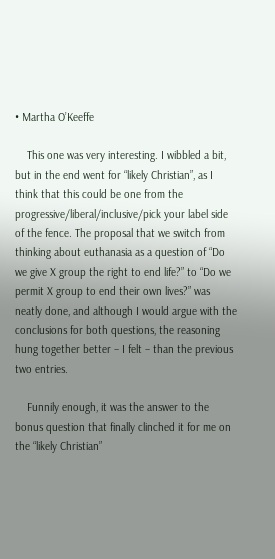• Martha O’Keeffe

    This one was very interesting. I wibbled a bit, but in the end went for “likely Christian”, as I think that this could be one from the progressive/liberal/inclusive/pick your label side of the fence. The proposal that we switch from thinking about euthanasia as a question of “Do we give X group the right to end life?” to “Do we permit X group to end their own lives?” was neatly done, and although I would argue with the conclusions for both questions, the reasoning hung together better – I felt – than the previous two entries.

    Funnily enough, it was the answer to the bonus question that finally clinched it for me on the “likely Christian”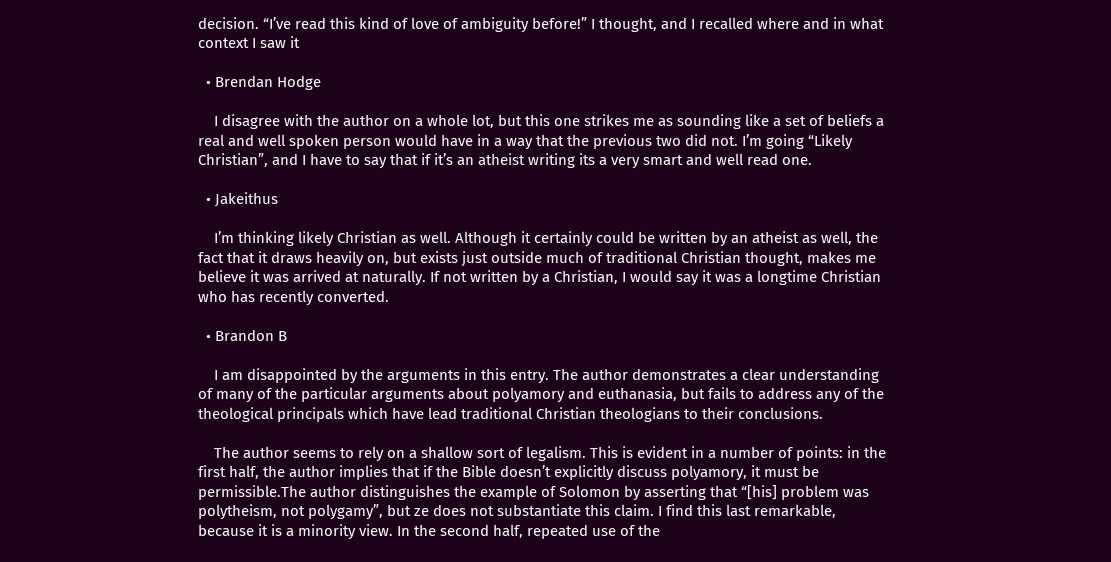decision. “I’ve read this kind of love of ambiguity before!” I thought, and I recalled where and in what context I saw it

  • Brendan Hodge

    I disagree with the author on a whole lot, but this one strikes me as sounding like a set of beliefs a real and well spoken person would have in a way that the previous two did not. I’m going “Likely Christian”, and I have to say that if it’s an atheist writing its a very smart and well read one.

  • Jakeithus

    I’m thinking likely Christian as well. Although it certainly could be written by an atheist as well, the fact that it draws heavily on, but exists just outside much of traditional Christian thought, makes me believe it was arrived at naturally. If not written by a Christian, I would say it was a longtime Christian who has recently converted.

  • Brandon B

    I am disappointed by the arguments in this entry. The author demonstrates a clear understanding of many of the particular arguments about polyamory and euthanasia, but fails to address any of the theological principals which have lead traditional Christian theologians to their conclusions.

    The author seems to rely on a shallow sort of legalism. This is evident in a number of points: in the first half, the author implies that if the Bible doesn’t explicitly discuss polyamory, it must be permissible.The author distinguishes the example of Solomon by asserting that “[his] problem was polytheism, not polygamy”, but ze does not substantiate this claim. I find this last remarkable, because it is a minority view. In the second half, repeated use of the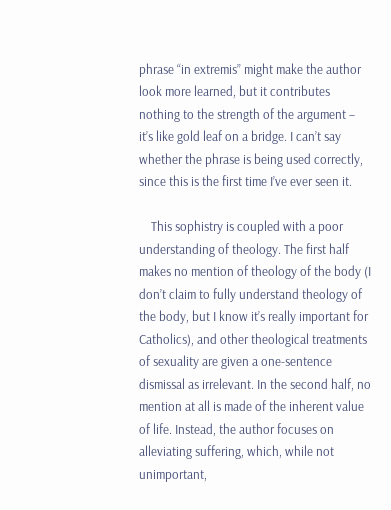phrase “in extremis” might make the author look more learned, but it contributes nothing to the strength of the argument – it’s like gold leaf on a bridge. I can’t say whether the phrase is being used correctly, since this is the first time I’ve ever seen it.

    This sophistry is coupled with a poor understanding of theology. The first half makes no mention of theology of the body (I don’t claim to fully understand theology of the body, but I know it’s really important for Catholics), and other theological treatments of sexuality are given a one-sentence dismissal as irrelevant. In the second half, no mention at all is made of the inherent value of life. Instead, the author focuses on alleviating suffering, which, while not unimportant,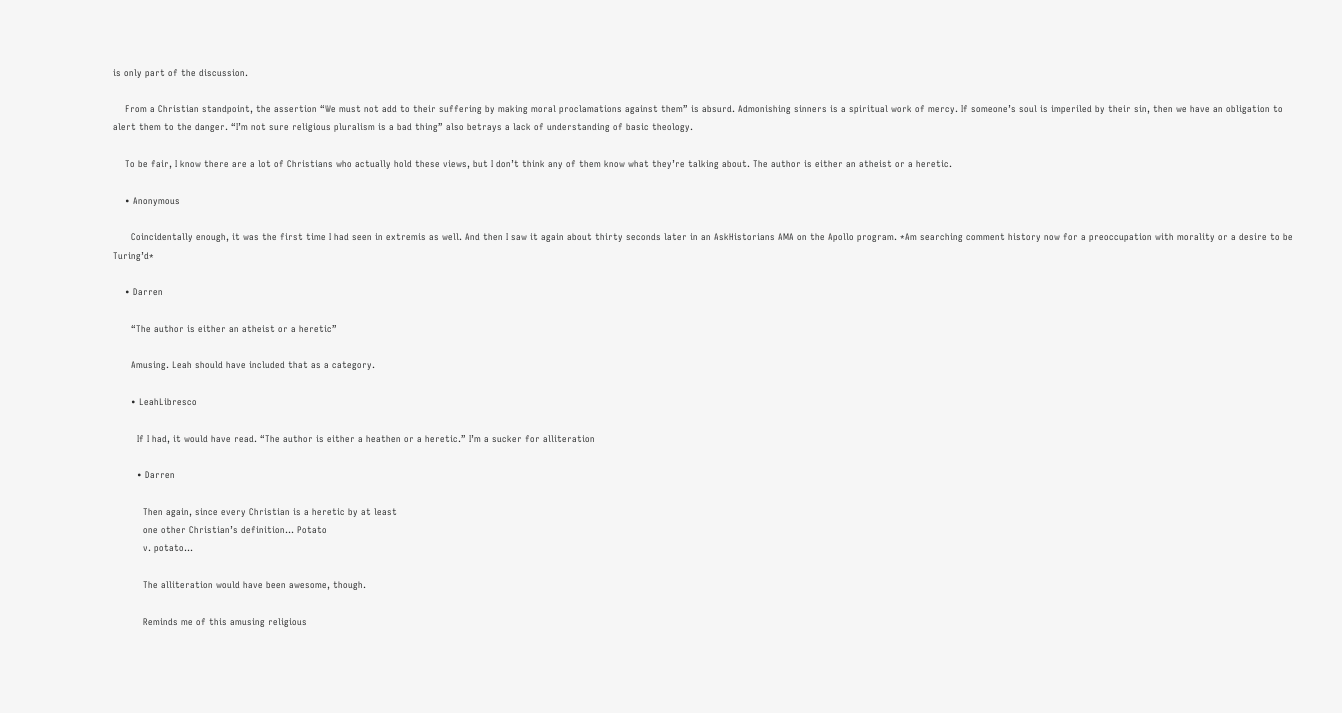is only part of the discussion.

    From a Christian standpoint, the assertion “We must not add to their suffering by making moral proclamations against them” is absurd. Admonishing sinners is a spiritual work of mercy. If someone’s soul is imperiled by their sin, then we have an obligation to alert them to the danger. “I’m not sure religious pluralism is a bad thing” also betrays a lack of understanding of basic theology.

    To be fair, I know there are a lot of Christians who actually hold these views, but I don’t think any of them know what they’re talking about. The author is either an atheist or a heretic.

    • Anonymous

      Coincidentally enough, it was the first time I had seen in extremis as well. And then I saw it again about thirty seconds later in an AskHistorians AMA on the Apollo program. *Am searching comment history now for a preoccupation with morality or a desire to be Turing’d*

    • Darren

      “The author is either an atheist or a heretic”

      Amusing. Leah should have included that as a category.

      • LeahLibresco

        If I had, it would have read. “The author is either a heathen or a heretic.” I’m a sucker for alliteration

        • Darren

          Then again, since every Christian is a heretic by at least
          one other Christian’s definition… Potato
          v. potato…

          The alliteration would have been awesome, though.

          Reminds me of this amusing religious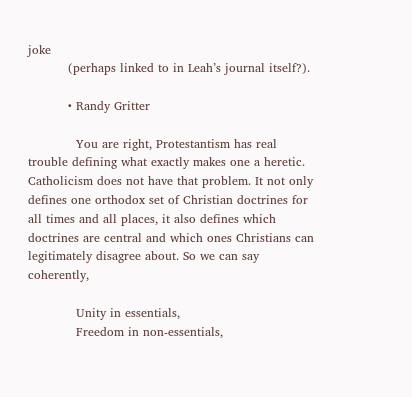joke
          (perhaps linked to in Leah’s journal itself?).

          • Randy Gritter

            You are right, Protestantism has real trouble defining what exactly makes one a heretic. Catholicism does not have that problem. It not only defines one orthodox set of Christian doctrines for all times and all places, it also defines which doctrines are central and which ones Christians can legitimately disagree about. So we can say coherently,

            Unity in essentials,
            Freedom in non-essentials,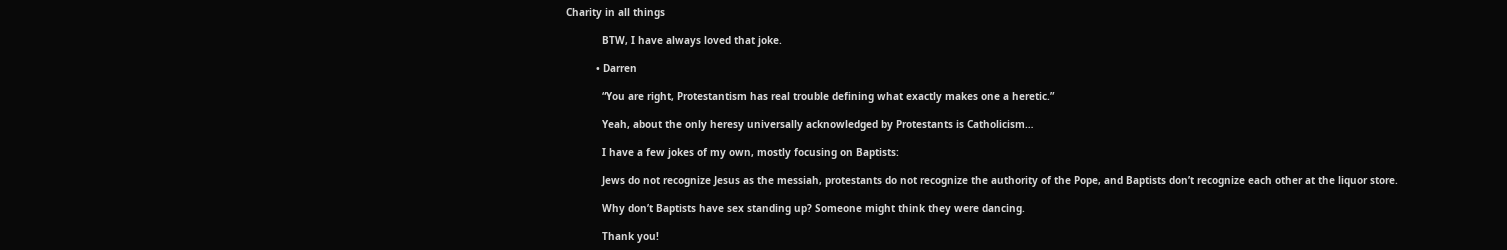Charity in all things

            BTW, I have always loved that joke.

          • Darren

            “You are right, Protestantism has real trouble defining what exactly makes one a heretic.”

            Yeah, about the only heresy universally acknowledged by Protestants is Catholicism…

            I have a few jokes of my own, mostly focusing on Baptists:

            Jews do not recognize Jesus as the messiah, protestants do not recognize the authority of the Pope, and Baptists don’t recognize each other at the liquor store.

            Why don’t Baptists have sex standing up? Someone might think they were dancing.

            Thank you!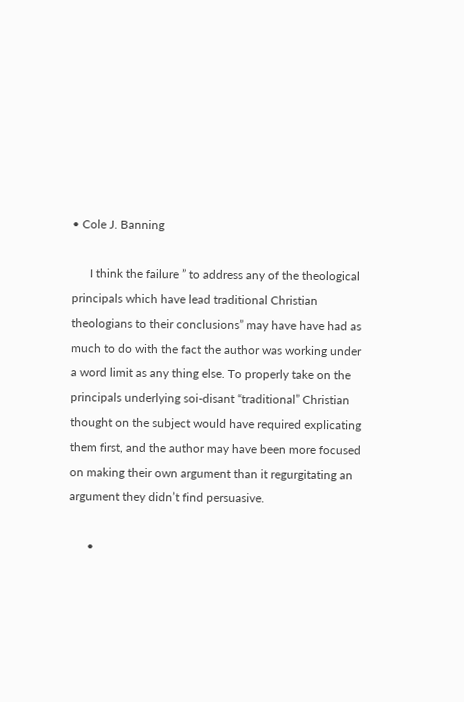• Cole J. Banning

      I think the failure ” to address any of the theological principals which have lead traditional Christian theologians to their conclusions” may have have had as much to do with the fact the author was working under a word limit as any thing else. To properly take on the principals underlying soi-disant “traditional” Christian thought on the subject would have required explicating them first, and the author may have been more focused on making their own argument than it regurgitating an argument they didn’t find persuasive.

      •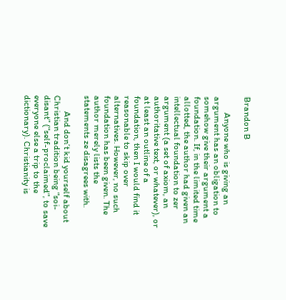Brandon B

        Anyone who is giving an argument has an obligation to somehow give their argument a foundation. If, in the limited time allotted, the author had given an intellectual foundation to zer argument (a set of axiom, an authoritative text, or whatever), or at least an outline of a foundation, then I would find it reasonable to skip over alternatives. However, no such foundation has been given. The author merely lists the statements ze disagrees with.

        And don’t kid yourself about Christian tradition being “soi-disant” (“self-proclaimed”, to save everyone else a trip to the dictionary). Christianity is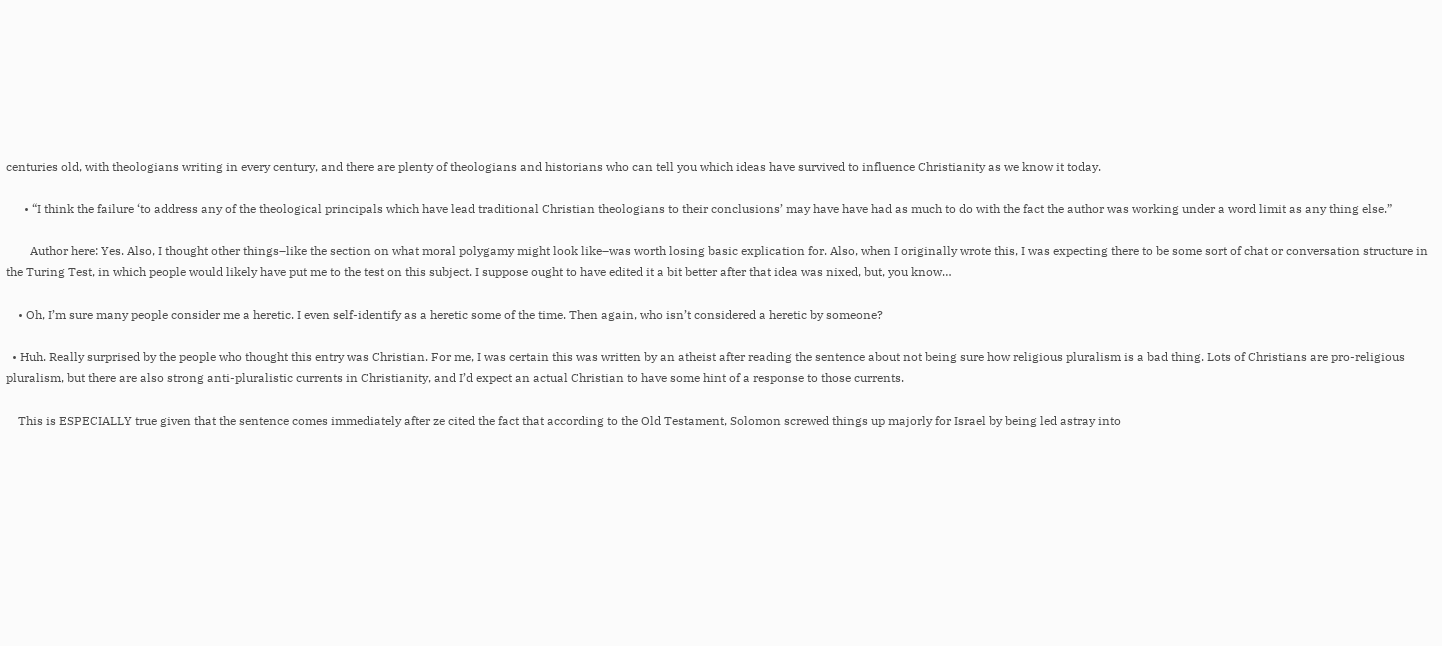centuries old, with theologians writing in every century, and there are plenty of theologians and historians who can tell you which ideas have survived to influence Christianity as we know it today.

      • “I think the failure ‘to address any of the theological principals which have lead traditional Christian theologians to their conclusions’ may have have had as much to do with the fact the author was working under a word limit as any thing else.”

        Author here: Yes. Also, I thought other things–like the section on what moral polygamy might look like–was worth losing basic explication for. Also, when I originally wrote this, I was expecting there to be some sort of chat or conversation structure in the Turing Test, in which people would likely have put me to the test on this subject. I suppose ought to have edited it a bit better after that idea was nixed, but, you know…

    • Oh, I’m sure many people consider me a heretic. I even self-identify as a heretic some of the time. Then again, who isn’t considered a heretic by someone?

  • Huh. Really surprised by the people who thought this entry was Christian. For me, I was certain this was written by an atheist after reading the sentence about not being sure how religious pluralism is a bad thing. Lots of Christians are pro-religious pluralism, but there are also strong anti-pluralistic currents in Christianity, and I’d expect an actual Christian to have some hint of a response to those currents.

    This is ESPECIALLY true given that the sentence comes immediately after ze cited the fact that according to the Old Testament, Solomon screwed things up majorly for Israel by being led astray into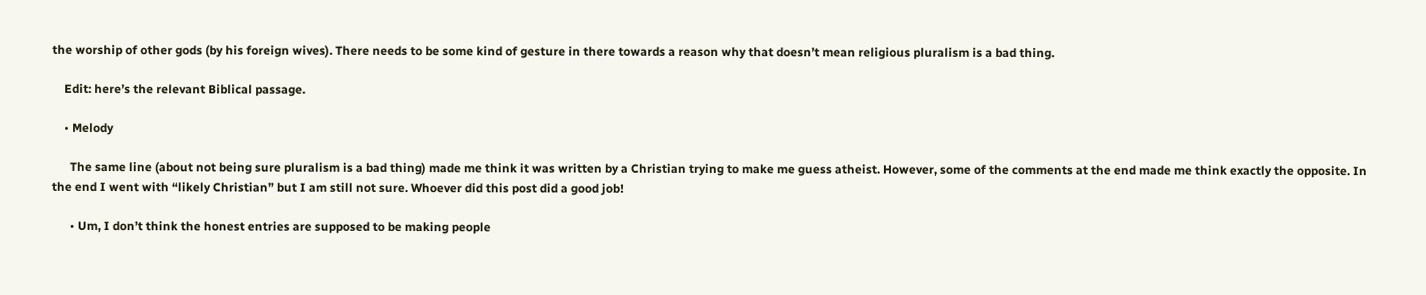the worship of other gods (by his foreign wives). There needs to be some kind of gesture in there towards a reason why that doesn’t mean religious pluralism is a bad thing.

    Edit: here’s the relevant Biblical passage.

    • Melody

      The same line (about not being sure pluralism is a bad thing) made me think it was written by a Christian trying to make me guess atheist. However, some of the comments at the end made me think exactly the opposite. In the end I went with “likely Christian” but I am still not sure. Whoever did this post did a good job!

      • Um, I don’t think the honest entries are supposed to be making people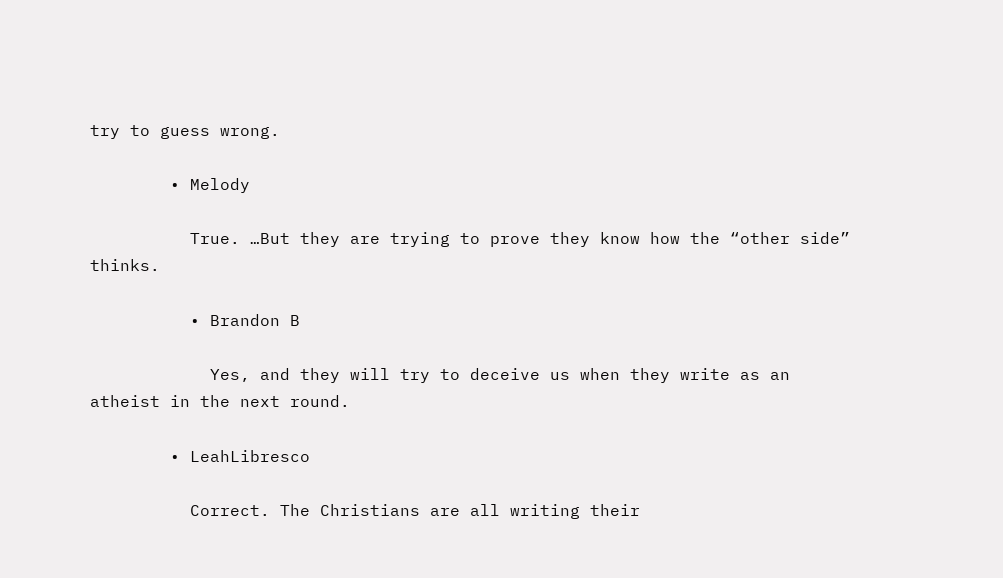try to guess wrong.

        • Melody

          True. …But they are trying to prove they know how the “other side” thinks.

          • Brandon B

            Yes, and they will try to deceive us when they write as an atheist in the next round.

        • LeahLibresco

          Correct. The Christians are all writing their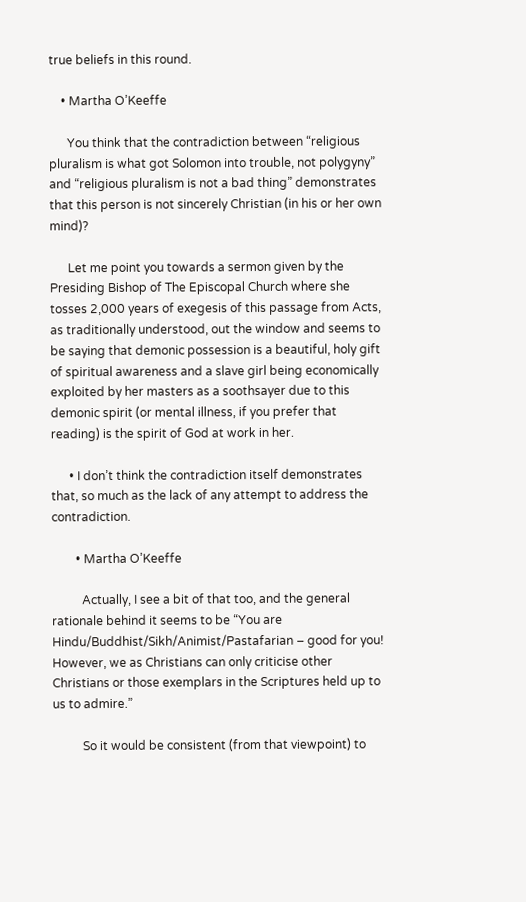true beliefs in this round.

    • Martha O’Keeffe

      You think that the contradiction between “religious pluralism is what got Solomon into trouble, not polygyny” and “religious pluralism is not a bad thing” demonstrates that this person is not sincerely Christian (in his or her own mind)?

      Let me point you towards a sermon given by the Presiding Bishop of The Episcopal Church where she tosses 2,000 years of exegesis of this passage from Acts, as traditionally understood, out the window and seems to be saying that demonic possession is a beautiful, holy gift of spiritual awareness and a slave girl being economically exploited by her masters as a soothsayer due to this demonic spirit (or mental illness, if you prefer that reading) is the spirit of God at work in her.

      • I don’t think the contradiction itself demonstrates that, so much as the lack of any attempt to address the contradiction.

        • Martha O’Keeffe

          Actually, I see a bit of that too, and the general rationale behind it seems to be “You are Hindu/Buddhist/Sikh/Animist/Pastafarian – good for you! However, we as Christians can only criticise other Christians or those exemplars in the Scriptures held up to us to admire.”

          So it would be consistent (from that viewpoint) to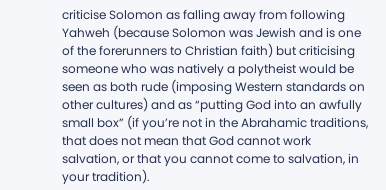criticise Solomon as falling away from following Yahweh (because Solomon was Jewish and is one of the forerunners to Christian faith) but criticising someone who was natively a polytheist would be seen as both rude (imposing Western standards on other cultures) and as “putting God into an awfully small box” (if you’re not in the Abrahamic traditions, that does not mean that God cannot work salvation, or that you cannot come to salvation, in your tradition).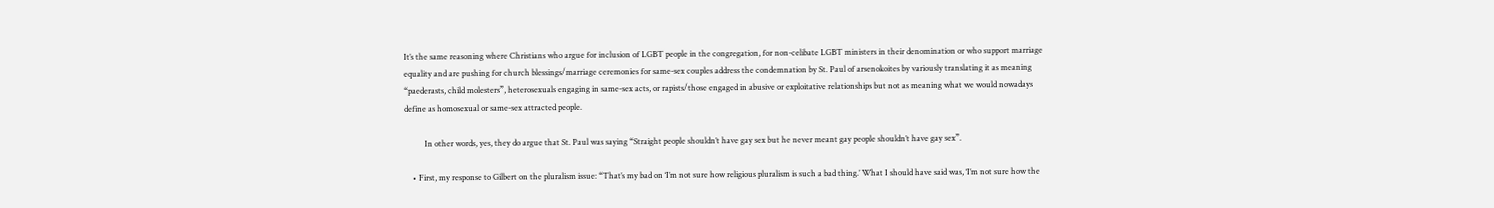It’s the same reasoning where Christians who argue for inclusion of LGBT people in the congregation, for non-celibate LGBT ministers in their denomination or who support marriage equality and are pushing for church blessings/marriage ceremonies for same-sex couples address the condemnation by St. Paul of arsenokoites by variously translating it as meaning “paederasts, child molesters”, heterosexuals engaging in same-sex acts, or rapists/those engaged in abusive or exploitative relationships but not as meaning what we would nowadays define as homosexual or same-sex attracted people.

          In other words, yes, they do argue that St. Paul was saying “Straight people shouldn’t have gay sex but he never meant gay people shouldn’t have gay sex”.

    • First, my response to Gilbert on the pluralism issue: “That’s my bad on ‘I’m not sure how religious pluralism is such a bad thing.’ What I should have said was, ‘I’m not sure how the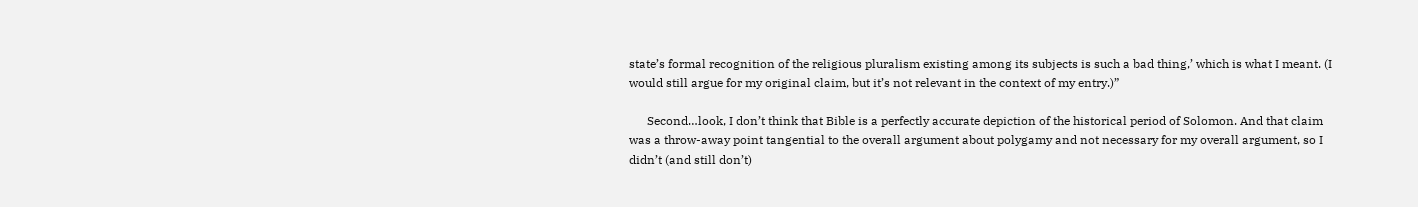state’s formal recognition of the religious pluralism existing among its subjects is such a bad thing,’ which is what I meant. (I would still argue for my original claim, but it’s not relevant in the context of my entry.)”

      Second…look, I don’t think that Bible is a perfectly accurate depiction of the historical period of Solomon. And that claim was a throw-away point tangential to the overall argument about polygamy and not necessary for my overall argument, so I didn’t (and still don’t)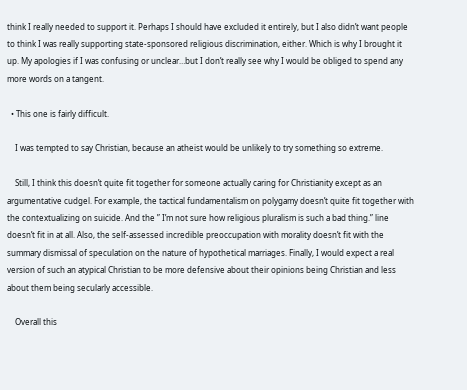think I really needed to support it. Perhaps I should have excluded it entirely, but I also didn’t want people to think I was really supporting state-sponsored religious discrimination, either. Which is why I brought it up. My apologies if I was confusing or unclear…but I don’t really see why I would be obliged to spend any more words on a tangent.

  • This one is fairly difficult.

    I was tempted to say Christian, because an atheist would be unlikely to try something so extreme.

    Still, I think this doesn’t quite fit together for someone actually caring for Christianity except as an argumentative cudgel. For example, the tactical fundamentalism on polygamy doesn’t quite fit together with the contextualizing on suicide. And the ” I’m not sure how religious pluralism is such a bad thing.” line doesn’t fit in at all. Also, the self-assessed incredible preoccupation with morality doesn’t fit with the summary dismissal of speculation on the nature of hypothetical marriages. Finally, I would expect a real version of such an atypical Christian to be more defensive about their opinions being Christian and less about them being secularly accessible.

    Overall this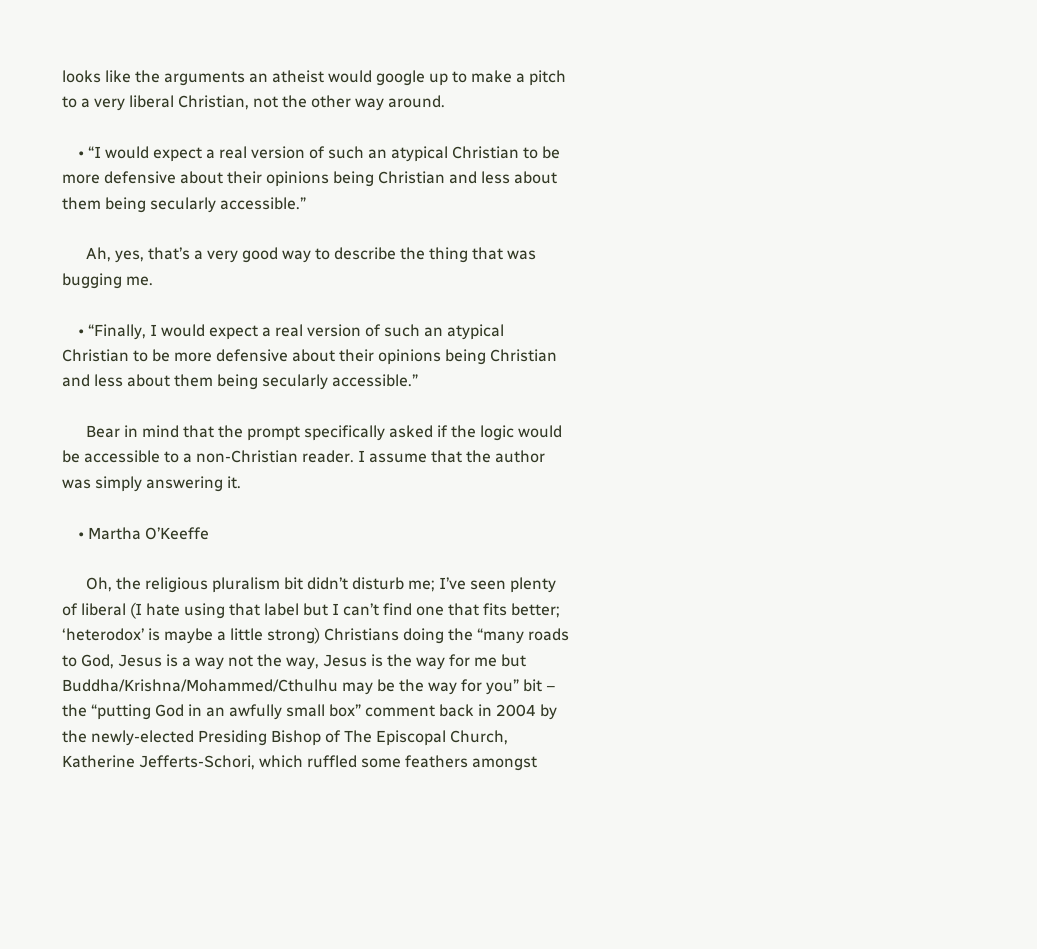looks like the arguments an atheist would google up to make a pitch to a very liberal Christian, not the other way around.

    • “I would expect a real version of such an atypical Christian to be more defensive about their opinions being Christian and less about them being secularly accessible.”

      Ah, yes, that’s a very good way to describe the thing that was bugging me.

    • “Finally, I would expect a real version of such an atypical Christian to be more defensive about their opinions being Christian and less about them being secularly accessible.”

      Bear in mind that the prompt specifically asked if the logic would be accessible to a non-Christian reader. I assume that the author was simply answering it.

    • Martha O’Keeffe

      Oh, the religious pluralism bit didn’t disturb me; I’ve seen plenty of liberal (I hate using that label but I can’t find one that fits better; ‘heterodox’ is maybe a little strong) Christians doing the “many roads to God, Jesus is a way not the way, Jesus is the way for me but Buddha/Krishna/Mohammed/Cthulhu may be the way for you” bit – the “putting God in an awfully small box” comment back in 2004 by the newly-elected Presiding Bishop of The Episcopal Church, Katherine Jefferts-Schori, which ruffled some feathers amongst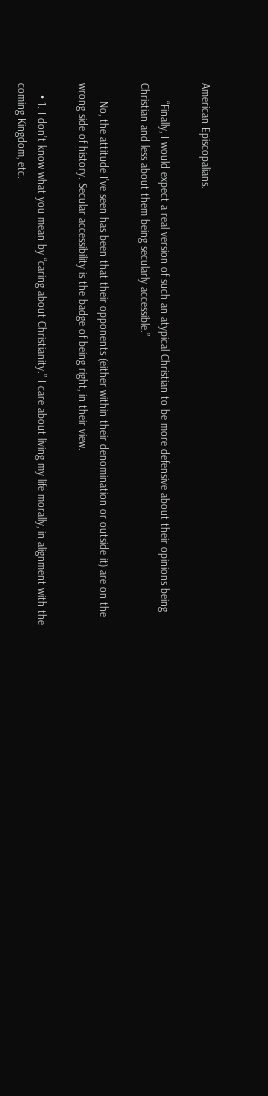American Episcopalians.

      “Finally, I would expect a real version of such an atypical Christian to be more defensive about their opinions being Christian and less about them being secularly accessible.”

      No, the attitude I’ve seen has been that their opponents (either within their denomination or outside it) are on the wrong side of history. Secular accessibility is the badge of being right, in their view.

    • 1. I don’t know what you mean by “caring about Christianity.” I care about living my life morally, in alignment with the coming Kingdom, etc.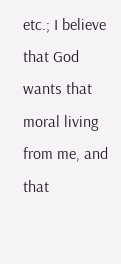etc.; I believe that God wants that moral living from me, and that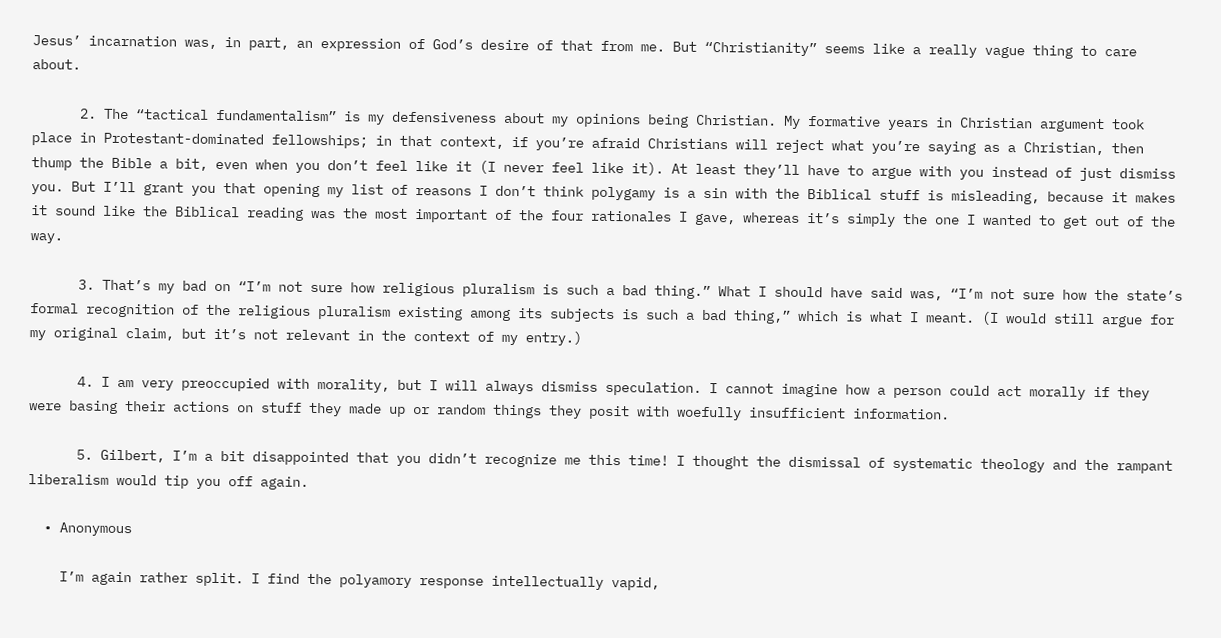Jesus’ incarnation was, in part, an expression of God’s desire of that from me. But “Christianity” seems like a really vague thing to care about.

      2. The “tactical fundamentalism” is my defensiveness about my opinions being Christian. My formative years in Christian argument took place in Protestant-dominated fellowships; in that context, if you’re afraid Christians will reject what you’re saying as a Christian, then thump the Bible a bit, even when you don’t feel like it (I never feel like it). At least they’ll have to argue with you instead of just dismiss you. But I’ll grant you that opening my list of reasons I don’t think polygamy is a sin with the Biblical stuff is misleading, because it makes it sound like the Biblical reading was the most important of the four rationales I gave, whereas it’s simply the one I wanted to get out of the way.

      3. That’s my bad on “I’m not sure how religious pluralism is such a bad thing.” What I should have said was, “I’m not sure how the state’s formal recognition of the religious pluralism existing among its subjects is such a bad thing,” which is what I meant. (I would still argue for my original claim, but it’s not relevant in the context of my entry.)

      4. I am very preoccupied with morality, but I will always dismiss speculation. I cannot imagine how a person could act morally if they were basing their actions on stuff they made up or random things they posit with woefully insufficient information.

      5. Gilbert, I’m a bit disappointed that you didn’t recognize me this time! I thought the dismissal of systematic theology and the rampant liberalism would tip you off again.

  • Anonymous

    I’m again rather split. I find the polyamory response intellectually vapid,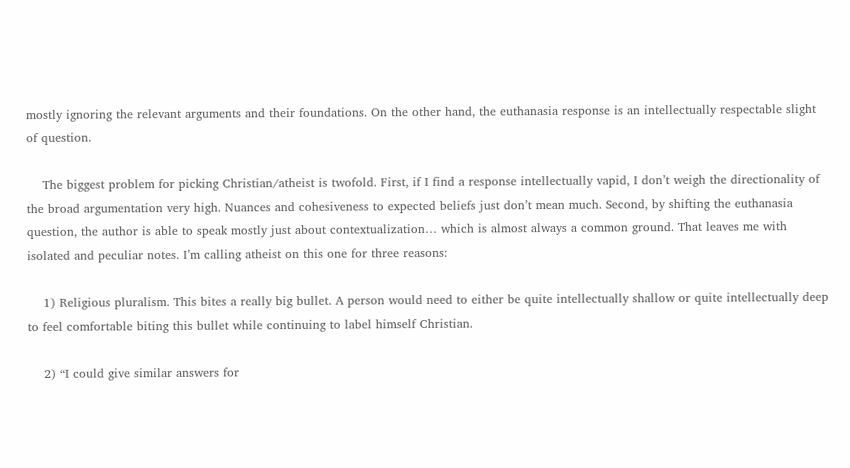mostly ignoring the relevant arguments and their foundations. On the other hand, the euthanasia response is an intellectually respectable slight of question.

    The biggest problem for picking Christian/atheist is twofold. First, if I find a response intellectually vapid, I don’t weigh the directionality of the broad argumentation very high. Nuances and cohesiveness to expected beliefs just don’t mean much. Second, by shifting the euthanasia question, the author is able to speak mostly just about contextualization… which is almost always a common ground. That leaves me with isolated and peculiar notes. I’m calling atheist on this one for three reasons:

    1) Religious pluralism. This bites a really big bullet. A person would need to either be quite intellectually shallow or quite intellectually deep to feel comfortable biting this bullet while continuing to label himself Christian.

    2) “I could give similar answers for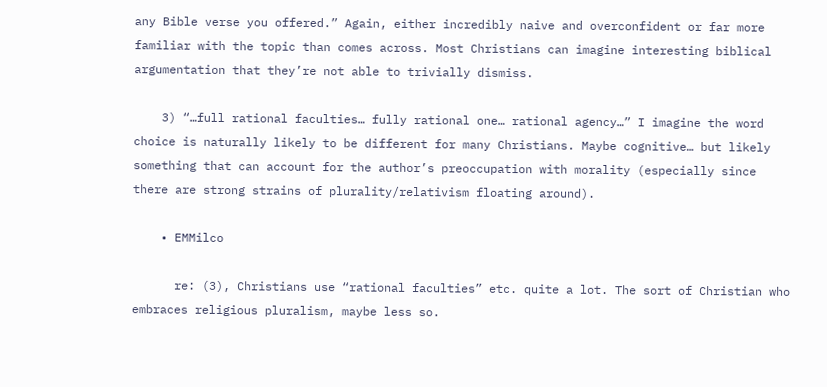any Bible verse you offered.” Again, either incredibly naive and overconfident or far more familiar with the topic than comes across. Most Christians can imagine interesting biblical argumentation that they’re not able to trivially dismiss.

    3) “…full rational faculties… fully rational one… rational agency…” I imagine the word choice is naturally likely to be different for many Christians. Maybe cognitive… but likely something that can account for the author’s preoccupation with morality (especially since there are strong strains of plurality/relativism floating around).

    • EMMilco

      re: (3), Christians use “rational faculties” etc. quite a lot. The sort of Christian who embraces religious pluralism, maybe less so.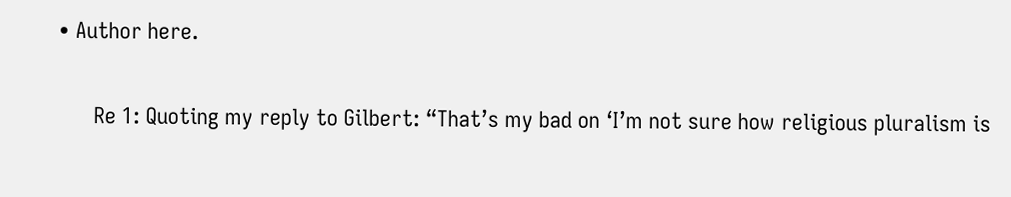• Author here.

      Re 1: Quoting my reply to Gilbert: “That’s my bad on ‘I’m not sure how religious pluralism is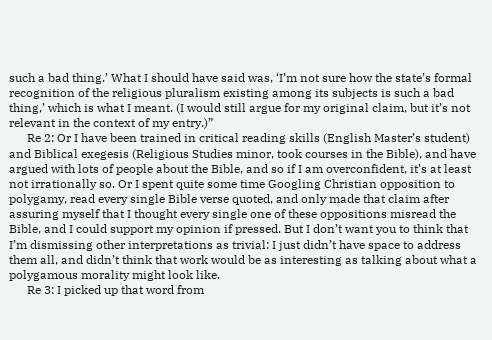such a bad thing.’ What I should have said was, ‘I’m not sure how the state’s formal recognition of the religious pluralism existing among its subjects is such a bad thing,’ which is what I meant. (I would still argue for my original claim, but it’s not relevant in the context of my entry.)”
      Re 2: Or I have been trained in critical reading skills (English Master’s student) and Biblical exegesis (Religious Studies minor, took courses in the Bible), and have argued with lots of people about the Bible, and so if I am overconfident, it’s at least not irrationally so. Or I spent quite some time Googling Christian opposition to polygamy, read every single Bible verse quoted, and only made that claim after assuring myself that I thought every single one of these oppositions misread the Bible, and I could support my opinion if pressed. But I don’t want you to think that I’m dismissing other interpretations as trivial: I just didn’t have space to address them all, and didn’t think that work would be as interesting as talking about what a polygamous morality might look like.
      Re 3: I picked up that word from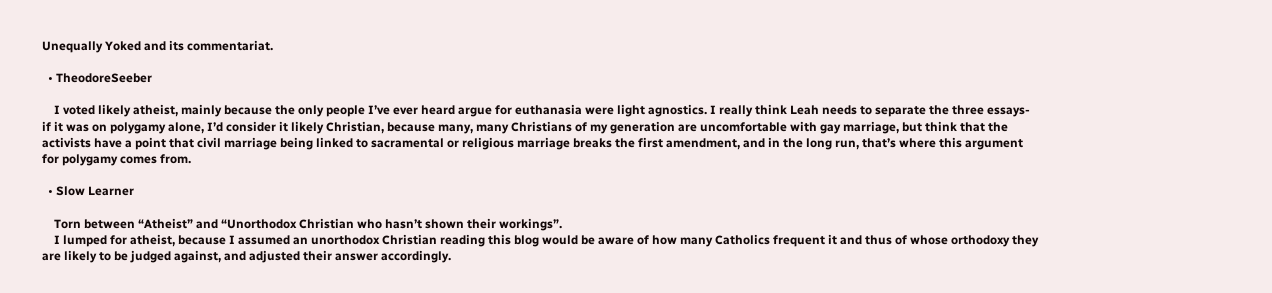Unequally Yoked and its commentariat.

  • TheodoreSeeber

    I voted likely atheist, mainly because the only people I’ve ever heard argue for euthanasia were light agnostics. I really think Leah needs to separate the three essays- if it was on polygamy alone, I’d consider it likely Christian, because many, many Christians of my generation are uncomfortable with gay marriage, but think that the activists have a point that civil marriage being linked to sacramental or religious marriage breaks the first amendment, and in the long run, that’s where this argument for polygamy comes from.

  • Slow Learner

    Torn between “Atheist” and “Unorthodox Christian who hasn’t shown their workings”.
    I lumped for atheist, because I assumed an unorthodox Christian reading this blog would be aware of how many Catholics frequent it and thus of whose orthodoxy they are likely to be judged against, and adjusted their answer accordingly.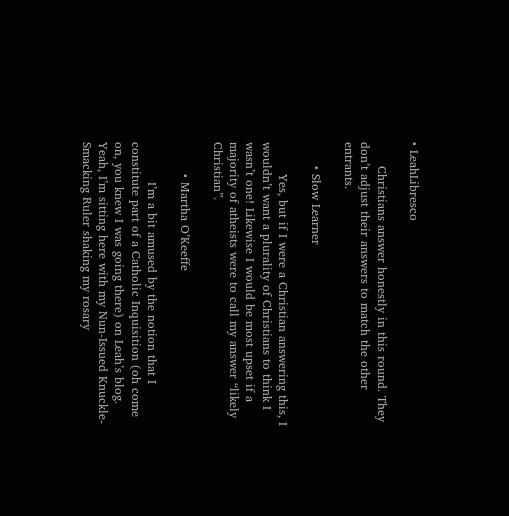• LeahLibresco

      Christians answer honestly in this round. They don’t adjust their answers to match the other entrants.

      • Slow Learner

        Yes, but if I were a Christian answering this, I wouldn’t want a plurality of Christians to think I wasn’t one! Likewise I would be most upset if a majority of atheists were to call my answer “likely Christian”.

        • Martha O’Keeffe

          I’m a bit amused by the notion that I constitute part of a Catholic Inquisition (oh come on, you knew I was going there) on Leah’s blog. Yeah, I’m sitting here with my Nun-Issued Knuckle-Smacking Ruler shaking my rosary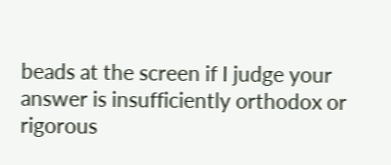beads at the screen if I judge your answer is insufficiently orthodox or rigorous